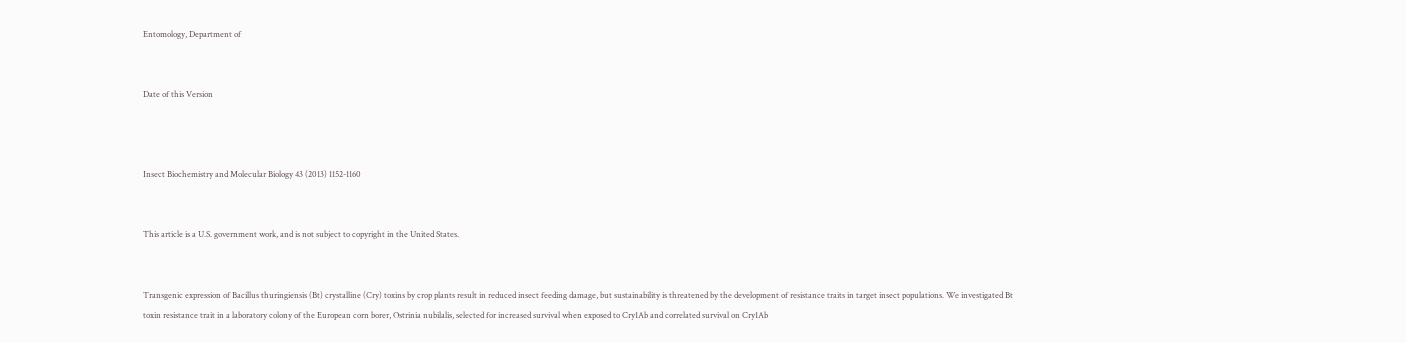Entomology, Department of


Date of this Version



Insect Biochemistry and Molecular Biology 43 (2013) 1152-1160


This article is a U.S. government work, and is not subject to copyright in the United States.


Transgenic expression of Bacillus thuringiensis (Bt) crystalline (Cry) toxins by crop plants result in reduced insect feeding damage, but sustainability is threatened by the development of resistance traits in target insect populations. We investigated Bt toxin resistance trait in a laboratory colony of the European corn borer, Ostrinia nubilalis, selected for increased survival when exposed to Cry1Ab and correlated survival on Cry1Ab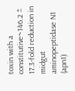toxin with a constitutive~146.2 ± 17.3-fold reduction in midgut aminopeptidase N1 (apn1)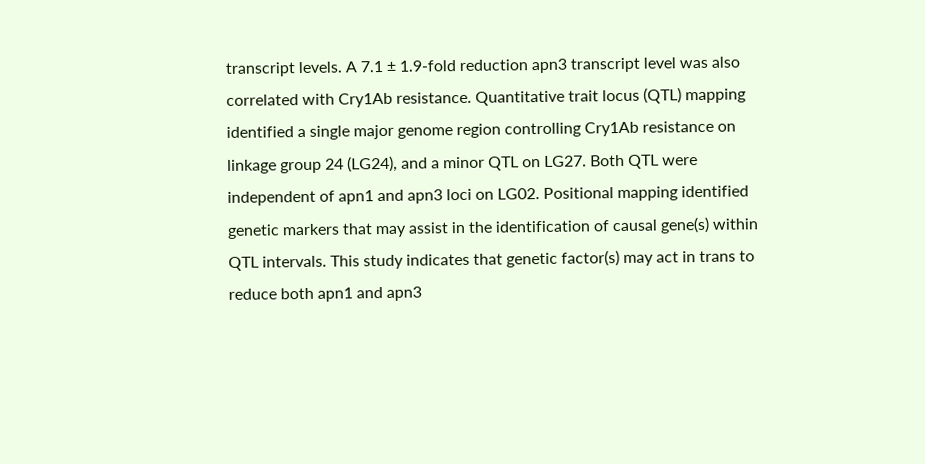transcript levels. A 7.1 ± 1.9-fold reduction apn3 transcript level was also correlated with Cry1Ab resistance. Quantitative trait locus (QTL) mapping identified a single major genome region controlling Cry1Ab resistance on linkage group 24 (LG24), and a minor QTL on LG27. Both QTL were independent of apn1 and apn3 loci on LG02. Positional mapping identified genetic markers that may assist in the identification of causal gene(s) within QTL intervals. This study indicates that genetic factor(s) may act in trans to reduce both apn1 and apn3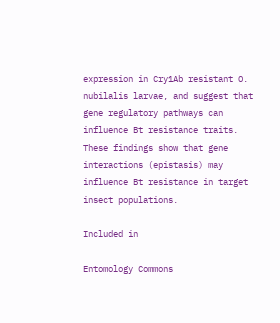expression in Cry1Ab resistant O. nubilalis larvae, and suggest that gene regulatory pathways can influence Bt resistance traits. These findings show that gene interactions (epistasis) may influence Bt resistance in target insect populations.

Included in

Entomology Commons